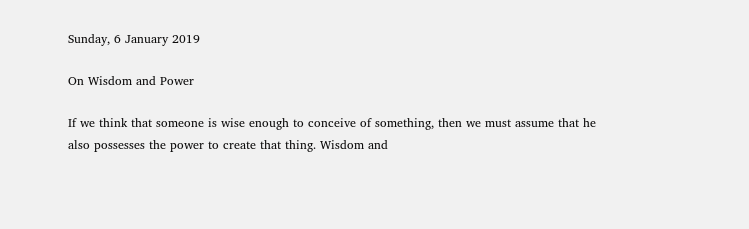Sunday, 6 January 2019

On Wisdom and Power

If we think that someone is wise enough to conceive of something, then we must assume that he also possesses the power to create that thing. Wisdom and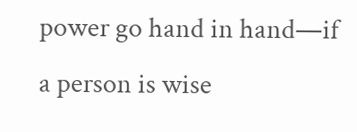power go hand in hand—if a person is wise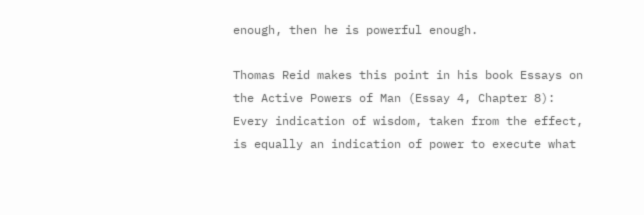enough, then he is powerful enough.

Thomas Reid makes this point in his book Essays on the Active Powers of Man (Essay 4, Chapter 8):
Every indication of wisdom, taken from the effect, is equally an indication of power to execute what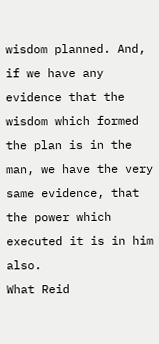wisdom planned. And, if we have any evidence that the wisdom which formed the plan is in the man, we have the very same evidence, that the power which executed it is in him also.
What Reid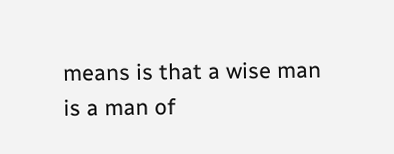means is that a wise man is a man of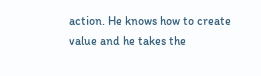action. He knows how to create value and he takes the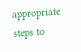appropriate steps to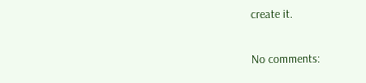create it.

No comments: